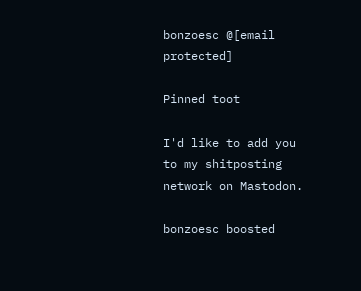bonzoesc @[email protected]

Pinned toot

I'd like to add you to my shitposting network on Mastodon.

bonzoesc boosted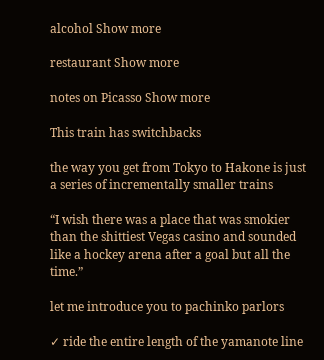alcohol Show more

restaurant Show more

notes on Picasso Show more

This train has switchbacks

the way you get from Tokyo to Hakone is just a series of incrementally smaller trains

“I wish there was a place that was smokier than the shittiest Vegas casino and sounded like a hockey arena after a goal but all the time.”

let me introduce you to pachinko parlors

✓ ride the entire length of the yamanote line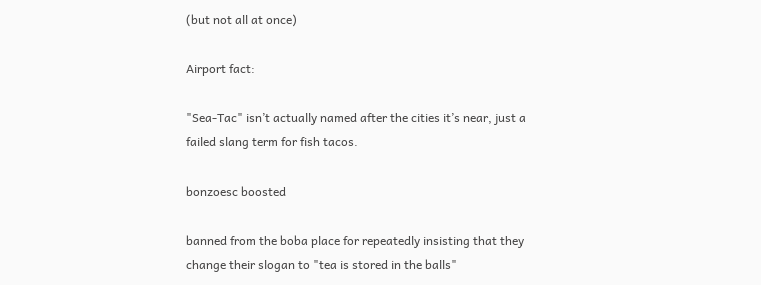(but not all at once)

Airport fact:

"Sea-Tac" isn’t actually named after the cities it’s near, just a failed slang term for fish tacos.

bonzoesc boosted

banned from the boba place for repeatedly insisting that they change their slogan to "tea is stored in the balls"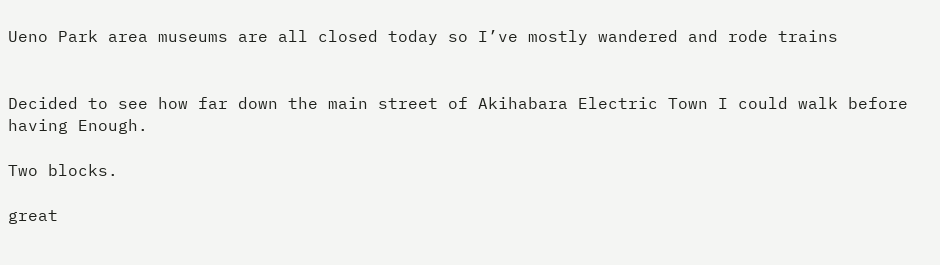Ueno Park area museums are all closed today so I’ve mostly wandered and rode trains


Decided to see how far down the main street of Akihabara Electric Town I could walk before having Enough.

Two blocks.

great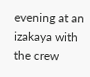evening at an izakaya with the crew